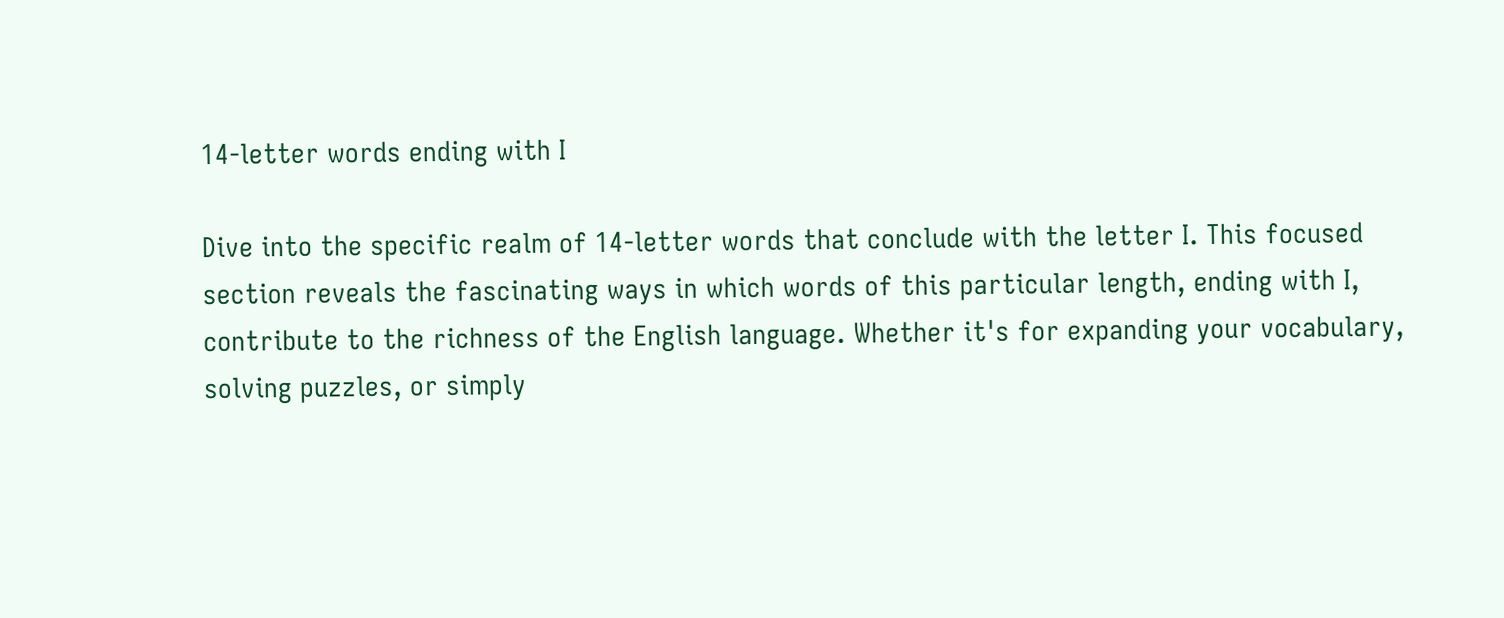14-letter words ending with I

Dive into the specific realm of 14-letter words that conclude with the letter I. This focused section reveals the fascinating ways in which words of this particular length, ending with I, contribute to the richness of the English language. Whether it's for expanding your vocabulary, solving puzzles, or simply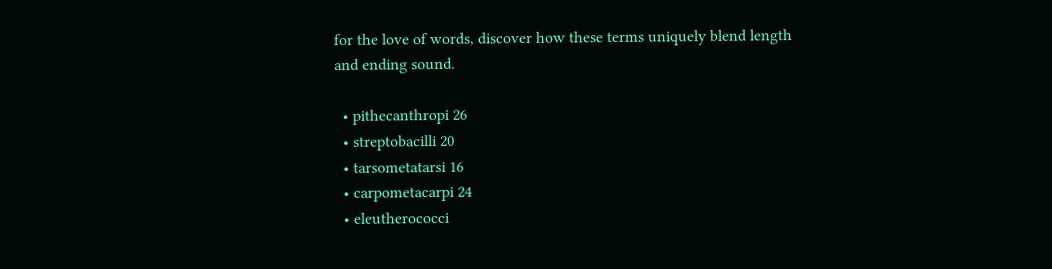for the love of words, discover how these terms uniquely blend length and ending sound.

  • pithecanthropi 26
  • streptobacilli 20
  • tarsometatarsi 16
  • carpometacarpi 24
  • eleutherococci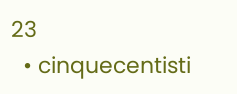23
  • cinquecentisti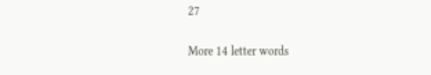27

More 14 letter words